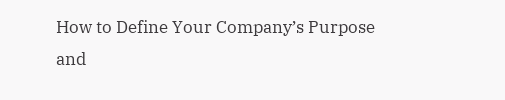How to Define Your Company’s Purpose and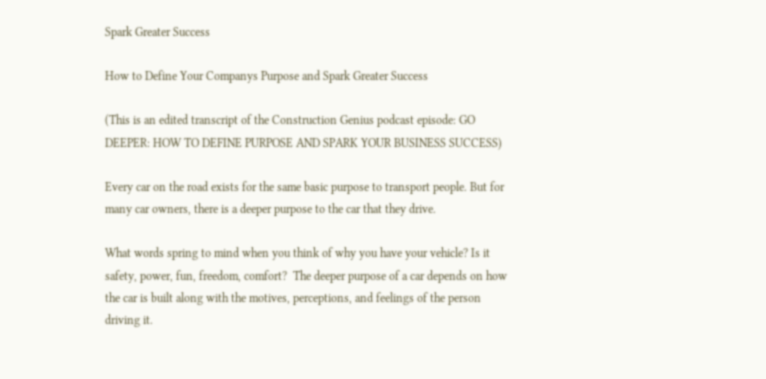Spark Greater Success

How to Define Your Companys Purpose and Spark Greater Success

(This is an edited transcript of the Construction Genius podcast episode: GO DEEPER: HOW TO DEFINE PURPOSE AND SPARK YOUR BUSINESS SUCCESS)

Every car on the road exists for the same basic purpose to transport people. But for many car owners, there is a deeper purpose to the car that they drive.

What words spring to mind when you think of why you have your vehicle? Is it safety, power, fun, freedom, comfort?  The deeper purpose of a car depends on how the car is built along with the motives, perceptions, and feelings of the person driving it.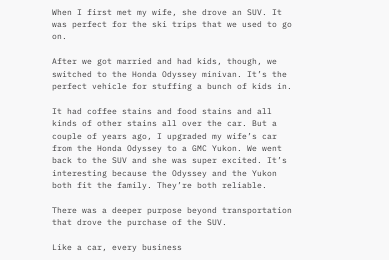When I first met my wife, she drove an SUV. It was perfect for the ski trips that we used to go on.

After we got married and had kids, though, we switched to the Honda Odyssey minivan. It’s the perfect vehicle for stuffing a bunch of kids in.

It had coffee stains and food stains and all kinds of other stains all over the car. But a couple of years ago, I upgraded my wife’s car from the Honda Odyssey to a GMC Yukon. We went back to the SUV and she was super excited. It’s interesting because the Odyssey and the Yukon both fit the family. They’re both reliable.

There was a deeper purpose beyond transportation that drove the purchase of the SUV.

Like a car, every business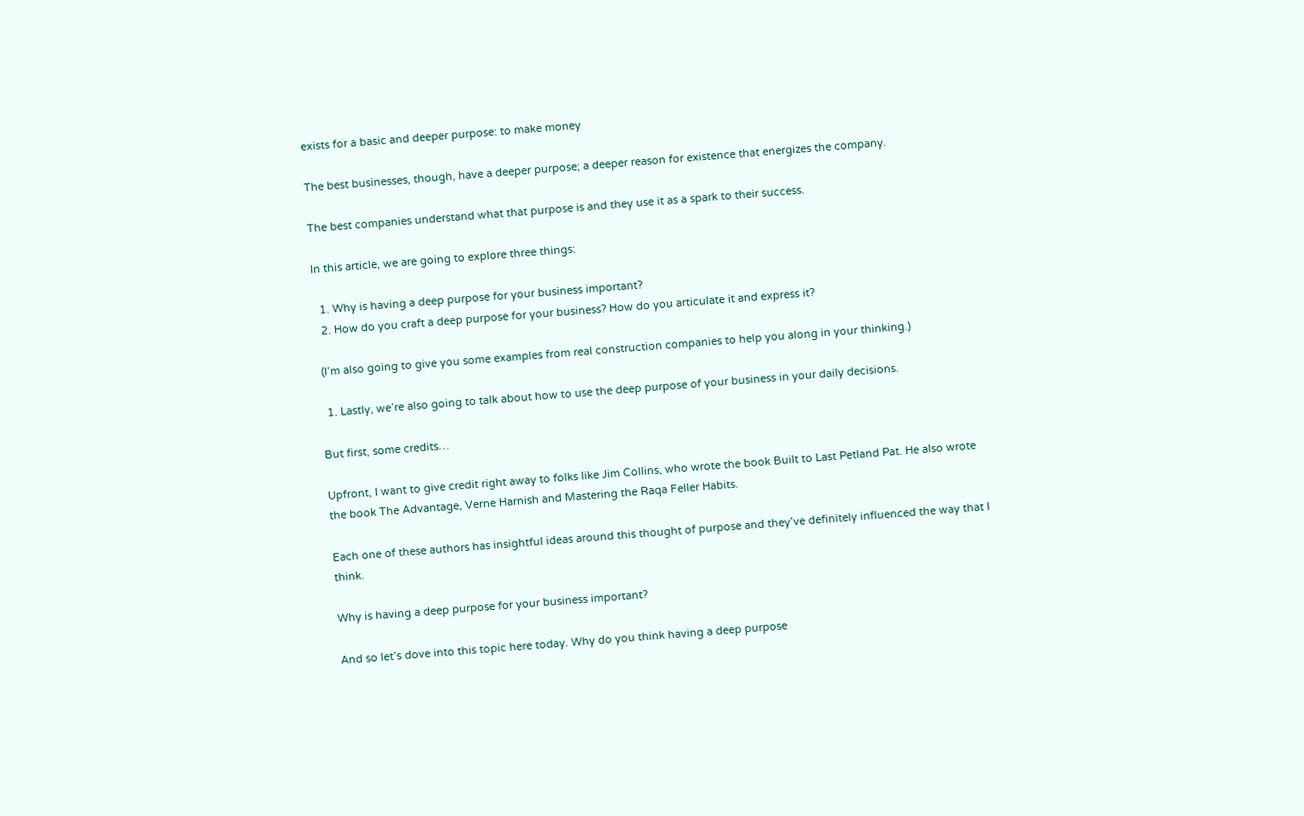exists for a basic and deeper purpose: to make money

The best businesses, though, have a deeper purpose; a deeper reason for existence that energizes the company.

The best companies understand what that purpose is and they use it as a spark to their success.

In this article, we are going to explore three things:

  1. Why is having a deep purpose for your business important?
  2. How do you craft a deep purpose for your business? How do you articulate it and express it?

 (I’m also going to give you some examples from real construction companies to help you along in your thinking.)

  1. Lastly, we’re also going to talk about how to use the deep purpose of your business in your daily decisions.

But first, some credits…

Upfront, I want to give credit right away to folks like Jim Collins, who wrote the book Built to Last Petland Pat. He also wrote the book The Advantage, Verne Harnish and Mastering the Raqa Feller Habits.

Each one of these authors has insightful ideas around this thought of purpose and they’ve definitely influenced the way that I think.

Why is having a deep purpose for your business important?

And so let’s dove into this topic here today. Why do you think having a deep purpose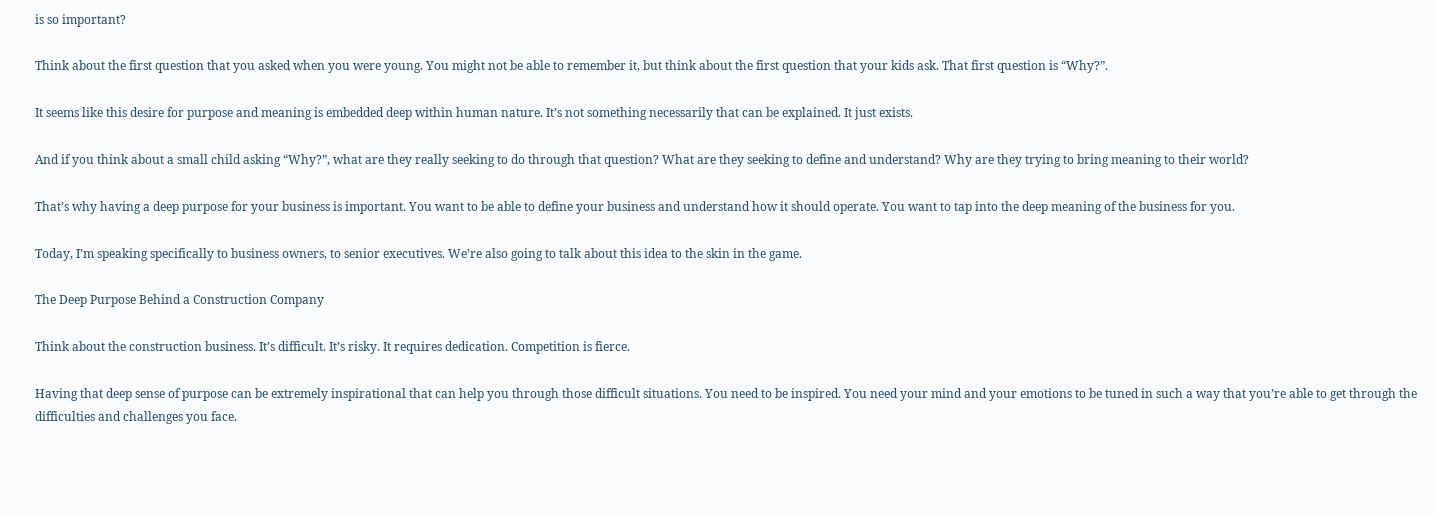is so important?

Think about the first question that you asked when you were young. You might not be able to remember it, but think about the first question that your kids ask. That first question is “Why?”.

It seems like this desire for purpose and meaning is embedded deep within human nature. It’s not something necessarily that can be explained. It just exists.

And if you think about a small child asking “Why?”, what are they really seeking to do through that question? What are they seeking to define and understand? Why are they trying to bring meaning to their world?

That’s why having a deep purpose for your business is important. You want to be able to define your business and understand how it should operate. You want to tap into the deep meaning of the business for you.

Today, I’m speaking specifically to business owners, to senior executives. We’re also going to talk about this idea to the skin in the game.

The Deep Purpose Behind a Construction Company

Think about the construction business. It’s difficult. It’s risky. It requires dedication. Competition is fierce.

Having that deep sense of purpose can be extremely inspirational that can help you through those difficult situations. You need to be inspired. You need your mind and your emotions to be tuned in such a way that you’re able to get through the difficulties and challenges you face.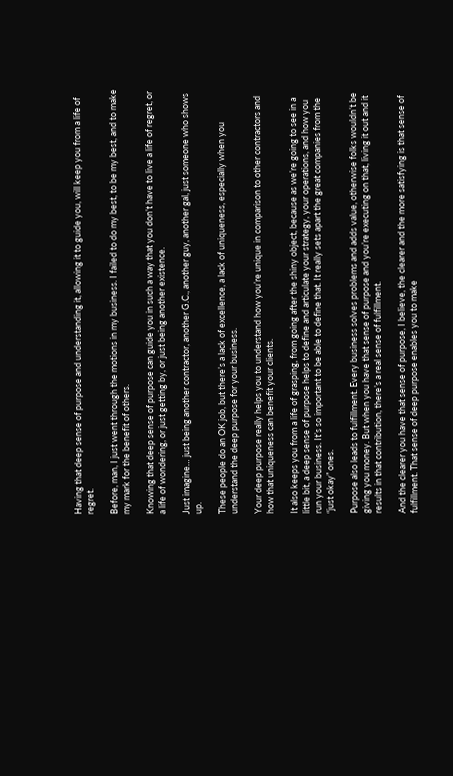Having that deep sense of purpose and understanding it, allowing it to guide you, will keep you from a life of regret.

Before, man, I just went through the motions in my business. I failed to do my best, to be my best, and to make my mark for the benefit of others.

Knowing that deep sense of purpose can guide you in such a way that you don’t have to live a life of regret, or a life of wondering, or just getting by, or just being another existence.

Just imagine… just being another contractor, another G.C., another guy, another gal, just someone who shows up.

These people do an OK job, but there’s a lack of excellence, a lack of uniqueness, especially when you understand the deep purpose for your business.

Your deep purpose really helps you to understand how you’re unique in comparison to other contractors and how that uniqueness can benefit your clients.

It also keeps you from a life of grasping, from going after the shiny object, because as we’re going to see in a little bit, a deep sense of purpose helps to define and articulate your strategy, your operations, and how you run your business. It’s so important to be able to define that. It really sets apart the great companies from the “just okay” ones.

Purpose also leads to fulfillment. Every business solves problems and adds value, otherwise folks wouldn’t be giving you money. But when you have that sense of purpose and you’re executing on that, living it out and it results in that contribution, there’s a real sense of fulfillment.

And the clearer you have that sense of purpose, I believe, the clearer and the more satisfying is that sense of fulfillment. That sense of deep purpose enables you to make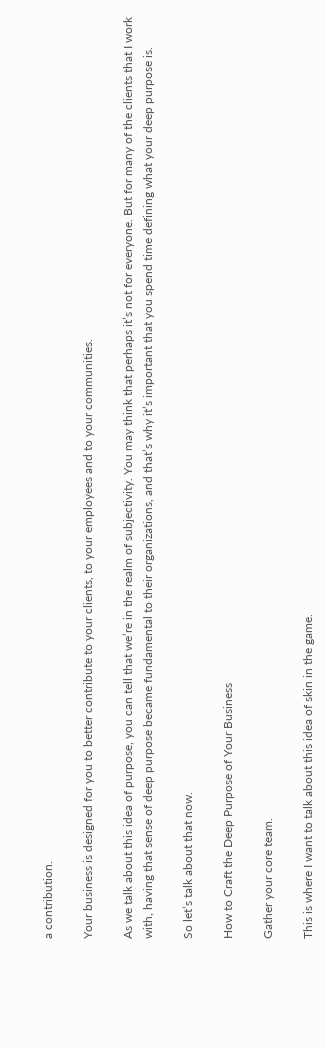a contribution.

Your business is designed for you to better contribute to your clients, to your employees and to your communities.

As we talk about this idea of purpose, you can tell that we’re in the realm of subjectivity. You may think that perhaps it’s not for everyone. But for many of the clients that I work with, having that sense of deep purpose became fundamental to their organizations, and that’s why it’s important that you spend time defining what your deep purpose is.

So let’s talk about that now.

How to Craft the Deep Purpose of Your Business

Gather your core team.

This is where I want to talk about this idea of skin in the game.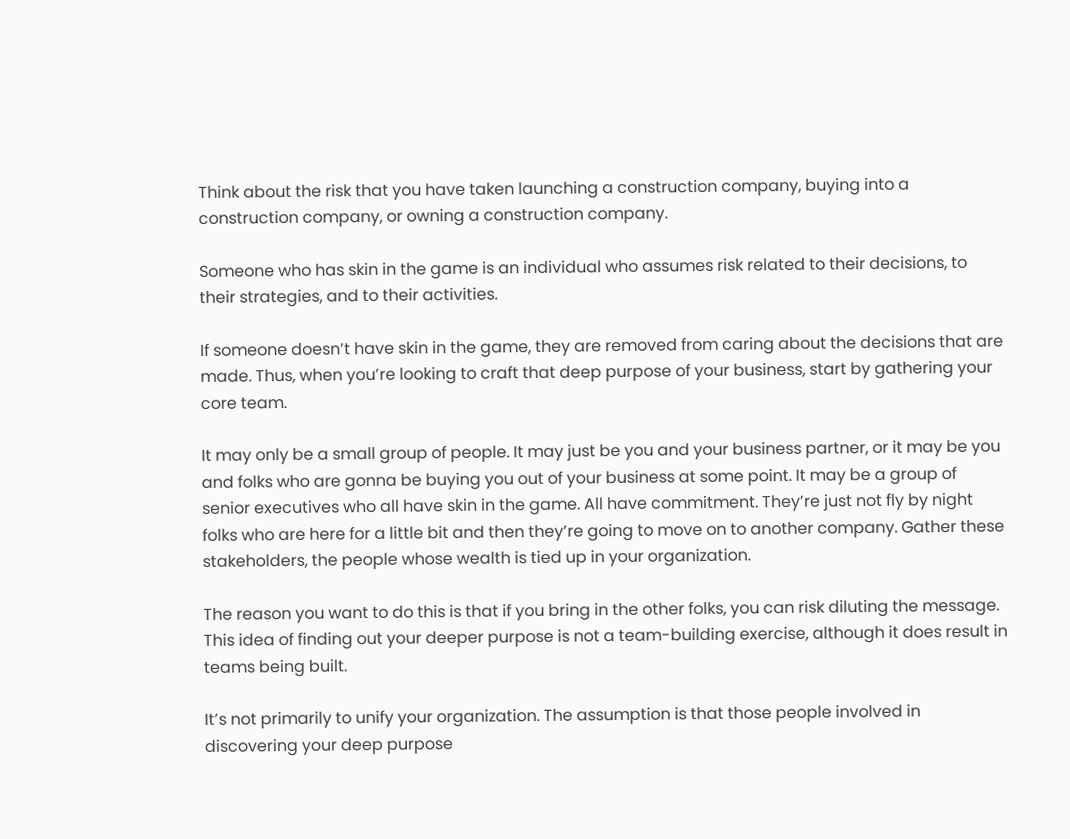Think about the risk that you have taken launching a construction company, buying into a construction company, or owning a construction company.

Someone who has skin in the game is an individual who assumes risk related to their decisions, to their strategies, and to their activities.

If someone doesn’t have skin in the game, they are removed from caring about the decisions that are made. Thus, when you’re looking to craft that deep purpose of your business, start by gathering your core team.

It may only be a small group of people. It may just be you and your business partner, or it may be you and folks who are gonna be buying you out of your business at some point. It may be a group of senior executives who all have skin in the game. All have commitment. They’re just not fly by night folks who are here for a little bit and then they’re going to move on to another company. Gather these stakeholders, the people whose wealth is tied up in your organization.

The reason you want to do this is that if you bring in the other folks, you can risk diluting the message. This idea of finding out your deeper purpose is not a team-building exercise, although it does result in teams being built.

It’s not primarily to unify your organization. The assumption is that those people involved in discovering your deep purpose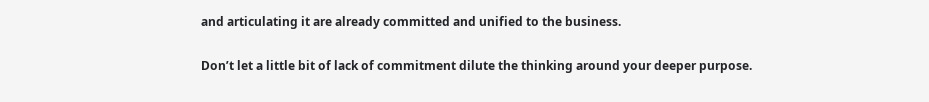and articulating it are already committed and unified to the business.

Don’t let a little bit of lack of commitment dilute the thinking around your deeper purpose.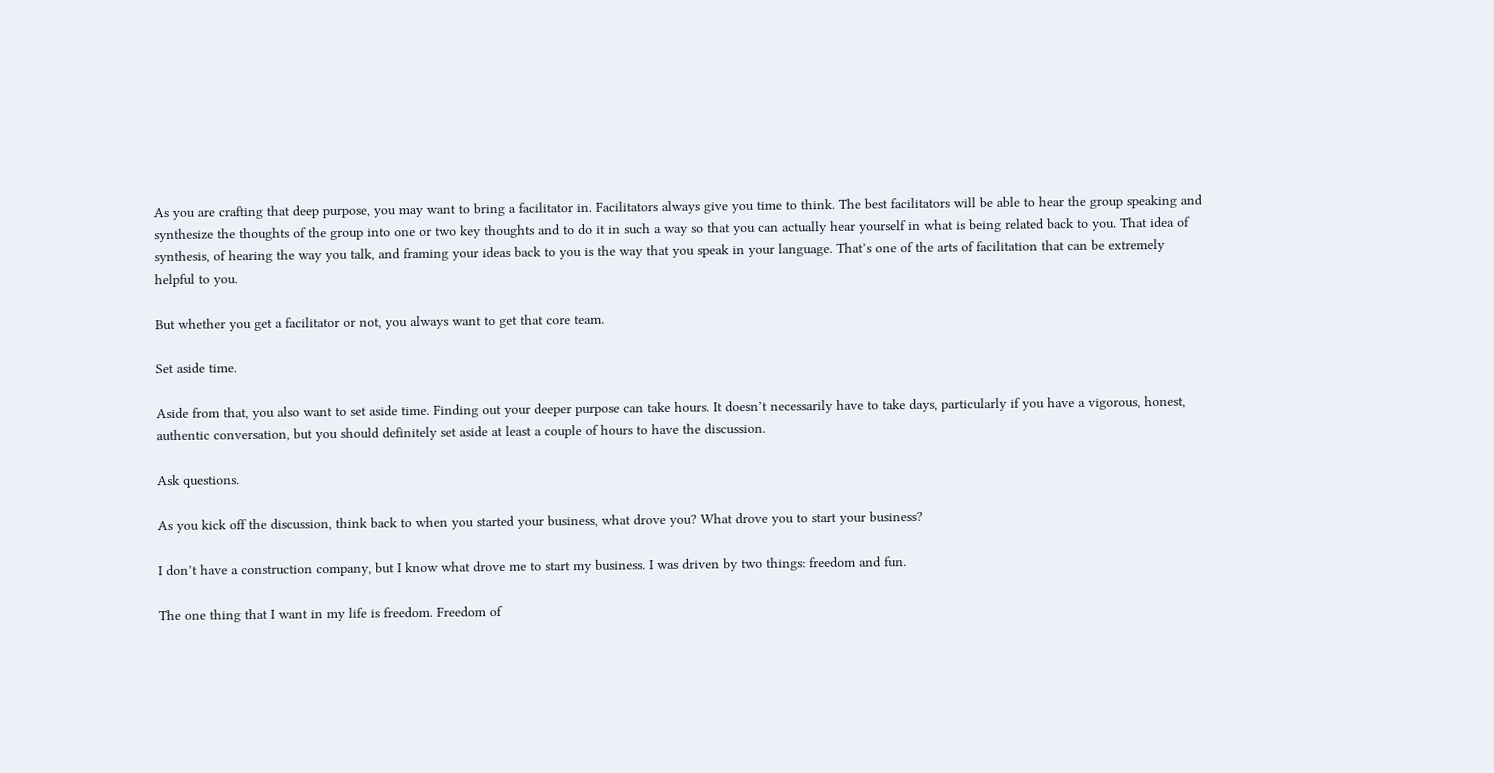As you are crafting that deep purpose, you may want to bring a facilitator in. Facilitators always give you time to think. The best facilitators will be able to hear the group speaking and synthesize the thoughts of the group into one or two key thoughts and to do it in such a way so that you can actually hear yourself in what is being related back to you. That idea of synthesis, of hearing the way you talk, and framing your ideas back to you is the way that you speak in your language. That’s one of the arts of facilitation that can be extremely helpful to you.

But whether you get a facilitator or not, you always want to get that core team.

Set aside time.

Aside from that, you also want to set aside time. Finding out your deeper purpose can take hours. It doesn’t necessarily have to take days, particularly if you have a vigorous, honest, authentic conversation, but you should definitely set aside at least a couple of hours to have the discussion.

Ask questions.

As you kick off the discussion, think back to when you started your business, what drove you? What drove you to start your business?

I don’t have a construction company, but I know what drove me to start my business. I was driven by two things: freedom and fun.

The one thing that I want in my life is freedom. Freedom of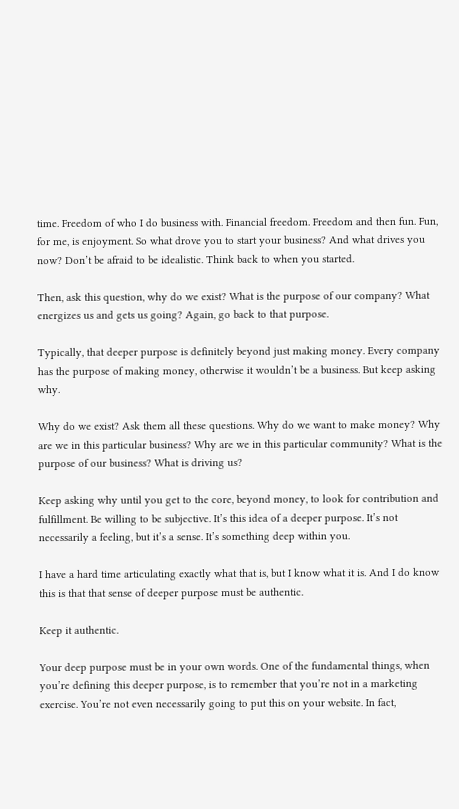time. Freedom of who I do business with. Financial freedom. Freedom and then fun. Fun, for me, is enjoyment. So what drove you to start your business? And what drives you now? Don’t be afraid to be idealistic. Think back to when you started.

Then, ask this question, why do we exist? What is the purpose of our company? What energizes us and gets us going? Again, go back to that purpose.

Typically, that deeper purpose is definitely beyond just making money. Every company has the purpose of making money, otherwise it wouldn’t be a business. But keep asking why.

Why do we exist? Ask them all these questions. Why do we want to make money? Why are we in this particular business? Why are we in this particular community? What is the purpose of our business? What is driving us?

Keep asking why until you get to the core, beyond money, to look for contribution and fulfillment. Be willing to be subjective. It’s this idea of a deeper purpose. It’s not necessarily a feeling, but it’s a sense. It’s something deep within you.

I have a hard time articulating exactly what that is, but I know what it is. And I do know this is that that sense of deeper purpose must be authentic.

Keep it authentic.

Your deep purpose must be in your own words. One of the fundamental things, when you’re defining this deeper purpose, is to remember that you’re not in a marketing exercise. You’re not even necessarily going to put this on your website. In fact,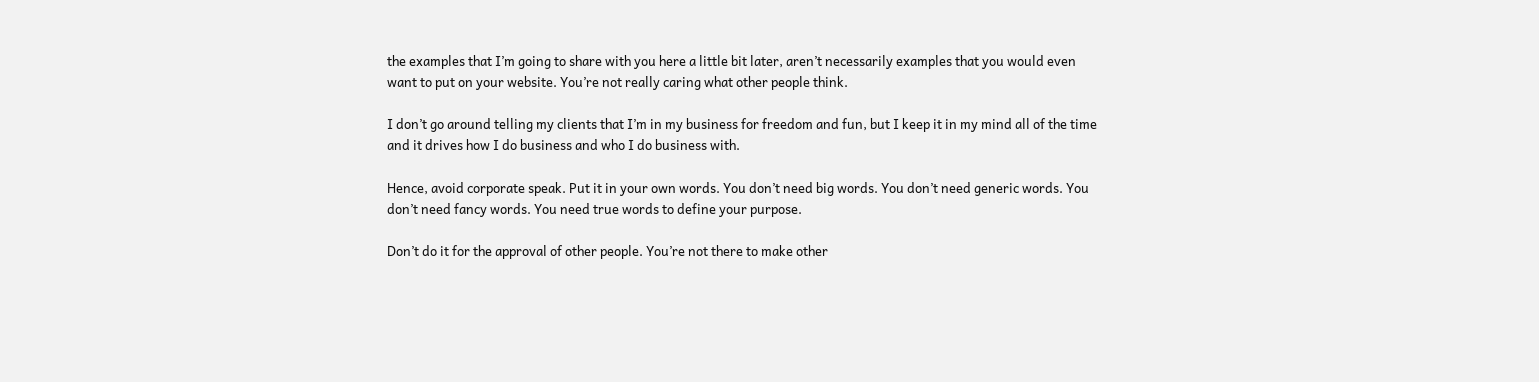the examples that I’m going to share with you here a little bit later, aren’t necessarily examples that you would even want to put on your website. You’re not really caring what other people think.

I don’t go around telling my clients that I’m in my business for freedom and fun, but I keep it in my mind all of the time and it drives how I do business and who I do business with.

Hence, avoid corporate speak. Put it in your own words. You don’t need big words. You don’t need generic words. You don’t need fancy words. You need true words to define your purpose.

Don’t do it for the approval of other people. You’re not there to make other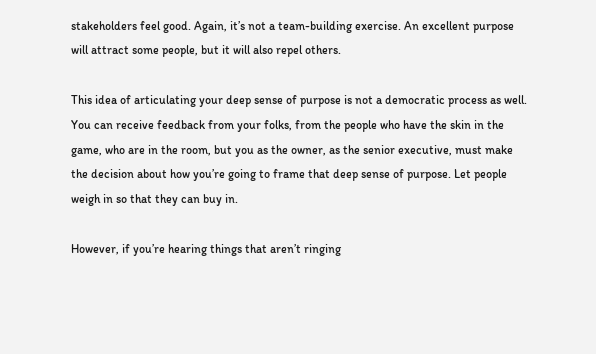stakeholders feel good. Again, it’s not a team-building exercise. An excellent purpose will attract some people, but it will also repel others.

This idea of articulating your deep sense of purpose is not a democratic process as well. You can receive feedback from your folks, from the people who have the skin in the game, who are in the room, but you as the owner, as the senior executive, must make the decision about how you’re going to frame that deep sense of purpose. Let people weigh in so that they can buy in.

However, if you’re hearing things that aren’t ringing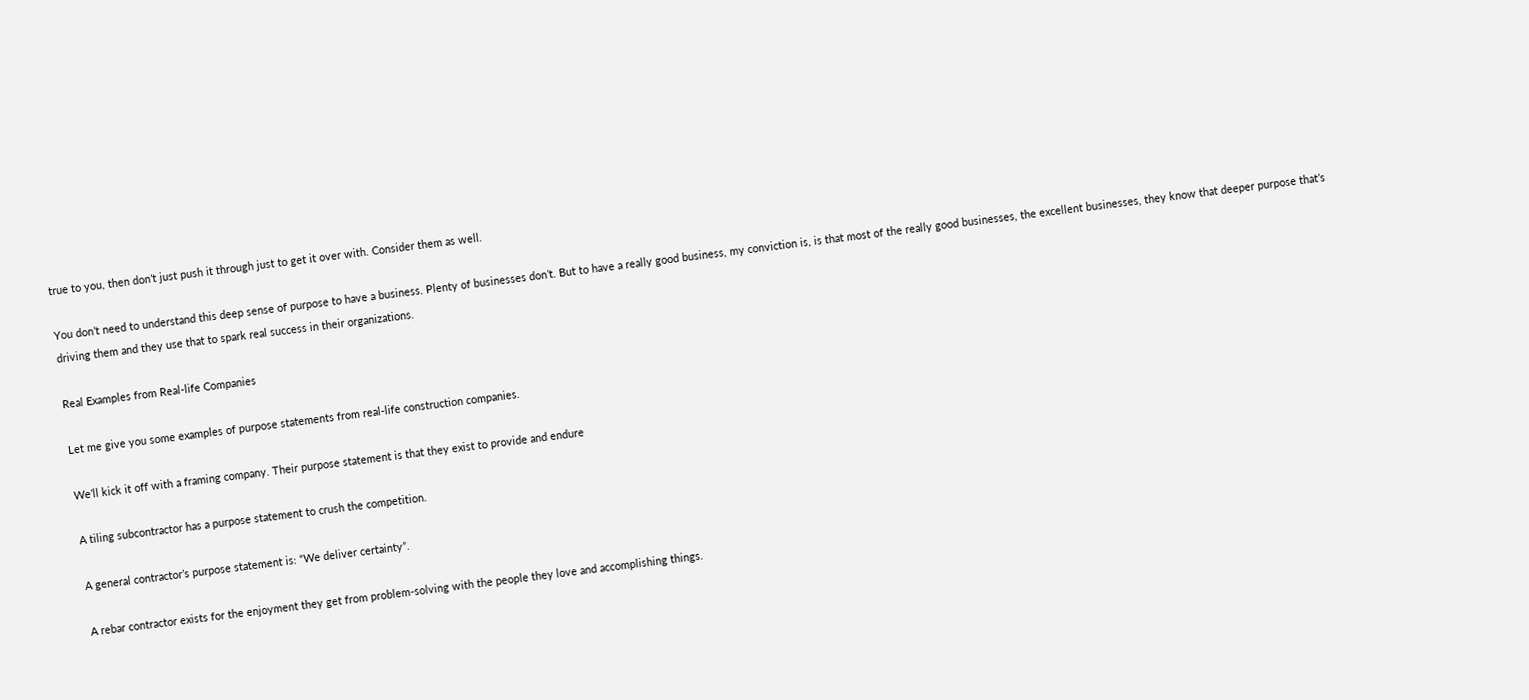true to you, then don’t just push it through just to get it over with. Consider them as well.

You don’t need to understand this deep sense of purpose to have a business. Plenty of businesses don’t. But to have a really good business, my conviction is, is that most of the really good businesses, the excellent businesses, they know that deeper purpose that’s driving them and they use that to spark real success in their organizations.

Real Examples from Real-life Companies

Let me give you some examples of purpose statements from real-life construction companies.

We’ll kick it off with a framing company. Their purpose statement is that they exist to provide and endure

A tiling subcontractor has a purpose statement to crush the competition.

A general contractor’s purpose statement is: “We deliver certainty”.

A rebar contractor exists for the enjoyment they get from problem-solving with the people they love and accomplishing things.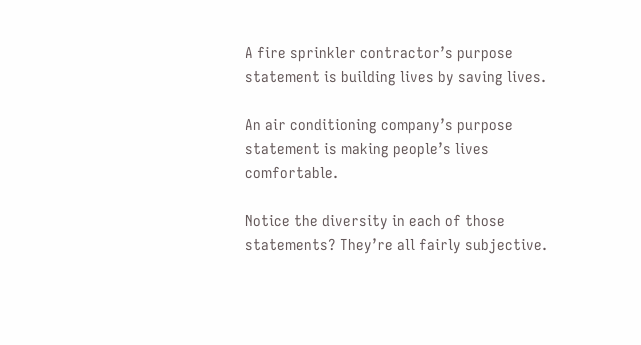A fire sprinkler contractor’s purpose statement is building lives by saving lives.

An air conditioning company’s purpose statement is making people’s lives comfortable.

Notice the diversity in each of those statements? They’re all fairly subjective.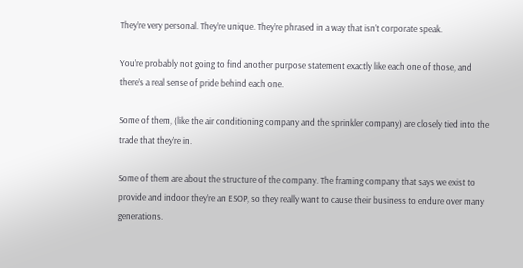They’re very personal. They’re unique. They’re phrased in a way that isn’t corporate speak.

You’re probably not going to find another purpose statement exactly like each one of those, and there’s a real sense of pride behind each one.

Some of them, (like the air conditioning company and the sprinkler company) are closely tied into the trade that they’re in.

Some of them are about the structure of the company. The framing company that says we exist to provide and indoor they’re an ESOP, so they really want to cause their business to endure over many generations.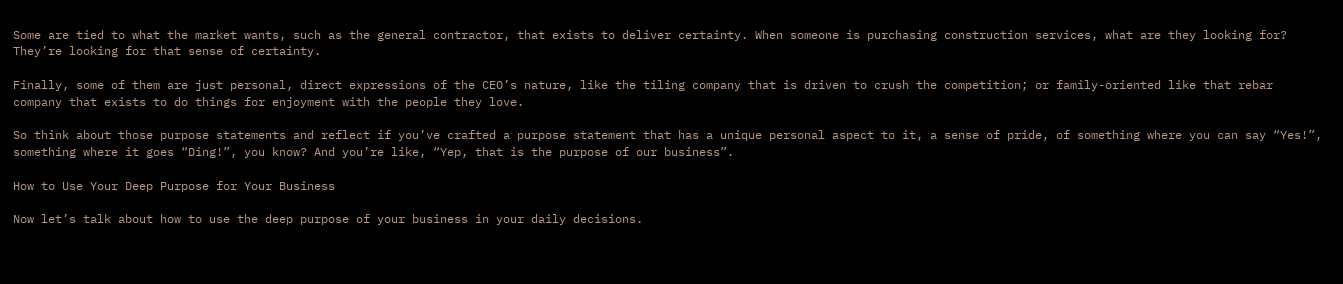Some are tied to what the market wants, such as the general contractor, that exists to deliver certainty. When someone is purchasing construction services, what are they looking for? They’re looking for that sense of certainty.

Finally, some of them are just personal, direct expressions of the CEO’s nature, like the tiling company that is driven to crush the competition; or family-oriented like that rebar company that exists to do things for enjoyment with the people they love.

So think about those purpose statements and reflect if you’ve crafted a purpose statement that has a unique personal aspect to it, a sense of pride, of something where you can say “Yes!”, something where it goes “Ding!”, you know? And you’re like, “Yep, that is the purpose of our business”.

How to Use Your Deep Purpose for Your Business

Now let’s talk about how to use the deep purpose of your business in your daily decisions.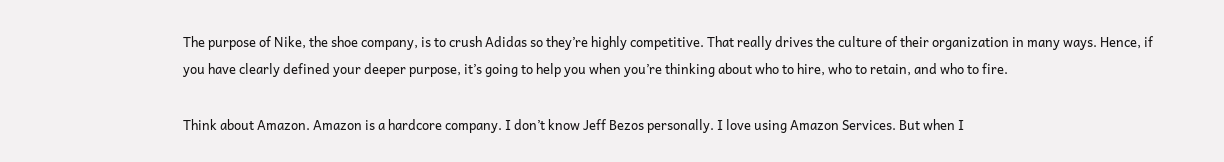The purpose of Nike, the shoe company, is to crush Adidas so they’re highly competitive. That really drives the culture of their organization in many ways. Hence, if you have clearly defined your deeper purpose, it’s going to help you when you’re thinking about who to hire, who to retain, and who to fire.

Think about Amazon. Amazon is a hardcore company. I don’t know Jeff Bezos personally. I love using Amazon Services. But when I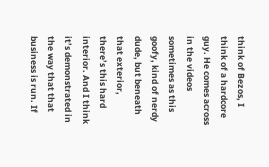think of Bezos, I think of a hardcore guy. He comes across in the videos sometimes as this goofy, kind of nerdy dude, but beneath that exterior, there’s this hard interior. And I think it’s demonstrated in the way that that business is run. If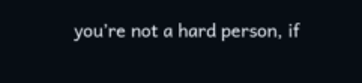you’re not a hard person, if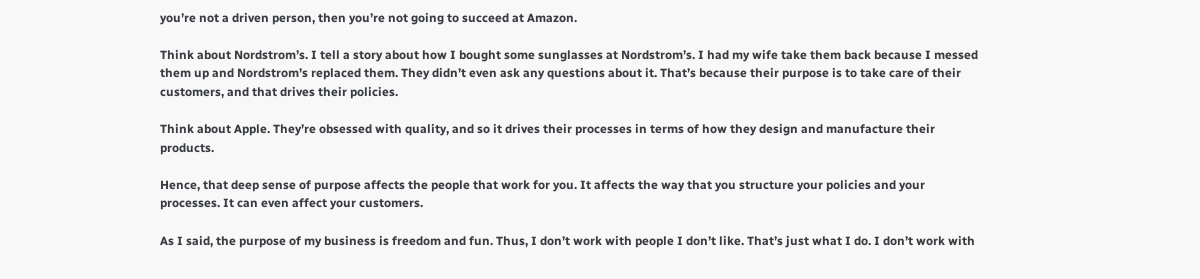you’re not a driven person, then you’re not going to succeed at Amazon.

Think about Nordstrom’s. I tell a story about how I bought some sunglasses at Nordstrom’s. I had my wife take them back because I messed them up and Nordstrom’s replaced them. They didn’t even ask any questions about it. That’s because their purpose is to take care of their customers, and that drives their policies.

Think about Apple. They’re obsessed with quality, and so it drives their processes in terms of how they design and manufacture their products.

Hence, that deep sense of purpose affects the people that work for you. It affects the way that you structure your policies and your processes. It can even affect your customers.

As I said, the purpose of my business is freedom and fun. Thus, I don’t work with people I don’t like. That’s just what I do. I don’t work with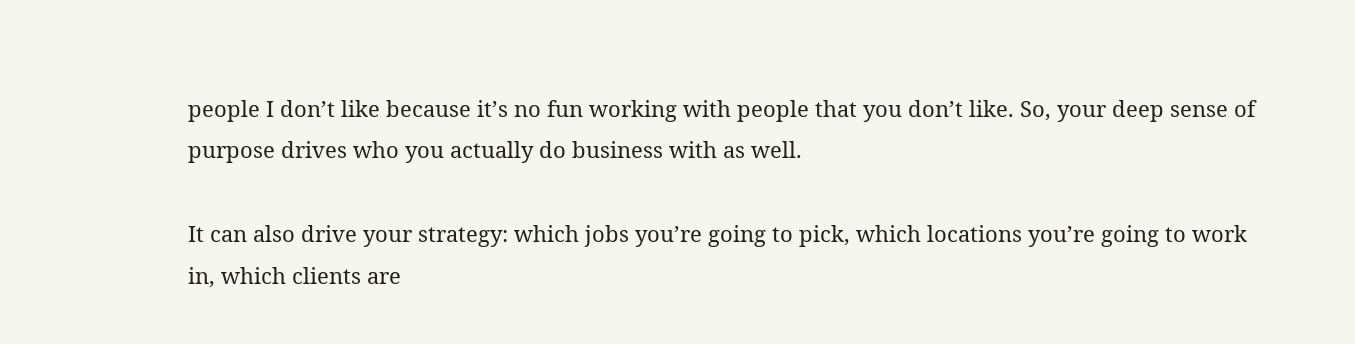people I don’t like because it’s no fun working with people that you don’t like. So, your deep sense of purpose drives who you actually do business with as well.

It can also drive your strategy: which jobs you’re going to pick, which locations you’re going to work in, which clients are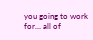you going to work for… all of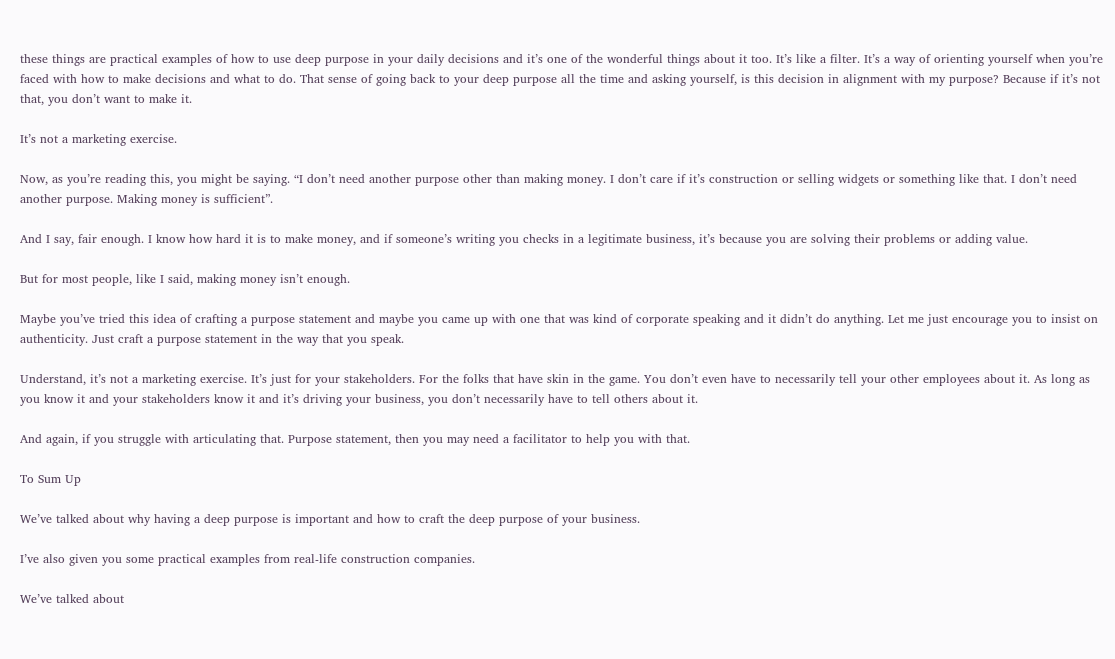these things are practical examples of how to use deep purpose in your daily decisions and it’s one of the wonderful things about it too. It’s like a filter. It’s a way of orienting yourself when you’re faced with how to make decisions and what to do. That sense of going back to your deep purpose all the time and asking yourself, is this decision in alignment with my purpose? Because if it’s not that, you don’t want to make it.

It’s not a marketing exercise.

Now, as you’re reading this, you might be saying. “I don’t need another purpose other than making money. I don’t care if it’s construction or selling widgets or something like that. I don’t need another purpose. Making money is sufficient”.

And I say, fair enough. I know how hard it is to make money, and if someone’s writing you checks in a legitimate business, it’s because you are solving their problems or adding value.

But for most people, like I said, making money isn’t enough.

Maybe you’ve tried this idea of crafting a purpose statement and maybe you came up with one that was kind of corporate speaking and it didn’t do anything. Let me just encourage you to insist on authenticity. Just craft a purpose statement in the way that you speak.

Understand, it’s not a marketing exercise. It’s just for your stakeholders. For the folks that have skin in the game. You don’t even have to necessarily tell your other employees about it. As long as you know it and your stakeholders know it and it’s driving your business, you don’t necessarily have to tell others about it.

And again, if you struggle with articulating that. Purpose statement, then you may need a facilitator to help you with that.

To Sum Up

We’ve talked about why having a deep purpose is important and how to craft the deep purpose of your business.

I’ve also given you some practical examples from real-life construction companies.

We’ve talked about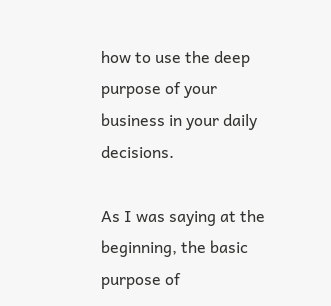how to use the deep purpose of your business in your daily decisions.

As I was saying at the beginning, the basic purpose of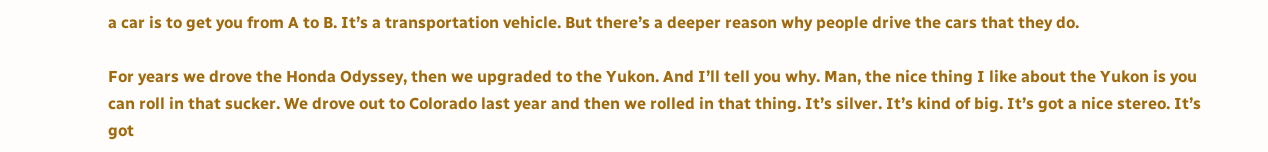a car is to get you from A to B. It’s a transportation vehicle. But there’s a deeper reason why people drive the cars that they do.

For years we drove the Honda Odyssey, then we upgraded to the Yukon. And I’ll tell you why. Man, the nice thing I like about the Yukon is you can roll in that sucker. We drove out to Colorado last year and then we rolled in that thing. It’s silver. It’s kind of big. It’s got a nice stereo. It’s got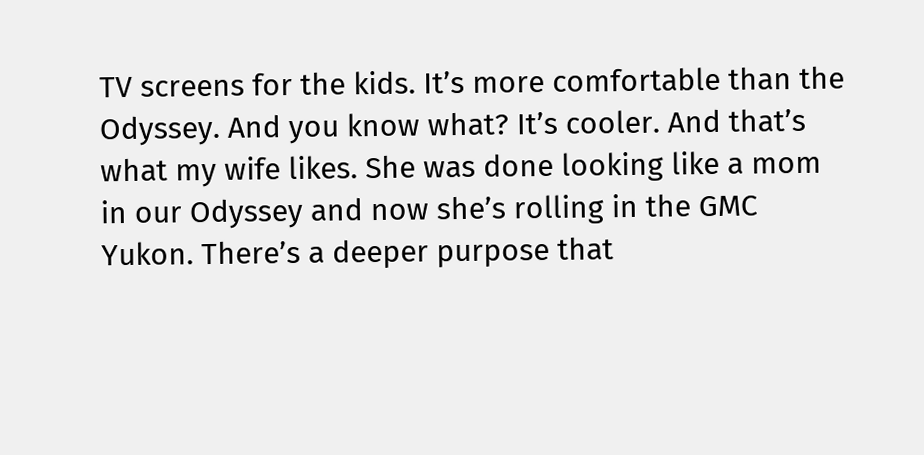TV screens for the kids. It’s more comfortable than the Odyssey. And you know what? It’s cooler. And that’s what my wife likes. She was done looking like a mom in our Odyssey and now she’s rolling in the GMC Yukon. There’s a deeper purpose that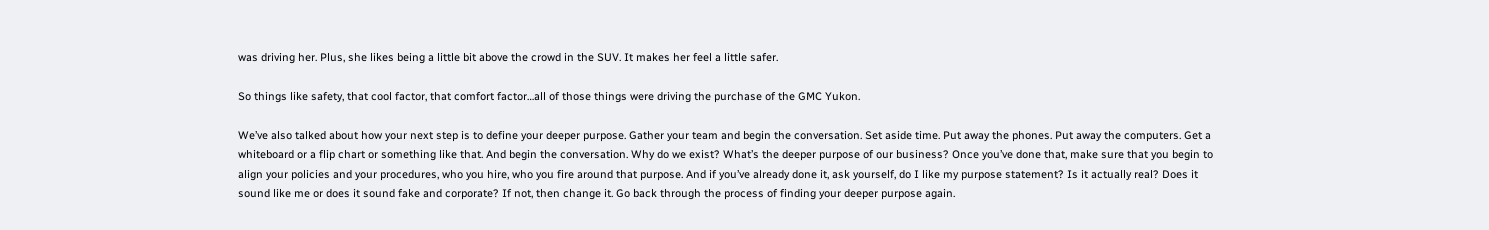was driving her. Plus, she likes being a little bit above the crowd in the SUV. It makes her feel a little safer.

So things like safety, that cool factor, that comfort factor…all of those things were driving the purchase of the GMC Yukon.

We’ve also talked about how your next step is to define your deeper purpose. Gather your team and begin the conversation. Set aside time. Put away the phones. Put away the computers. Get a whiteboard or a flip chart or something like that. And begin the conversation. Why do we exist? What’s the deeper purpose of our business? Once you’ve done that, make sure that you begin to align your policies and your procedures, who you hire, who you fire around that purpose. And if you’ve already done it, ask yourself, do I like my purpose statement? Is it actually real? Does it sound like me or does it sound fake and corporate? If not, then change it. Go back through the process of finding your deeper purpose again.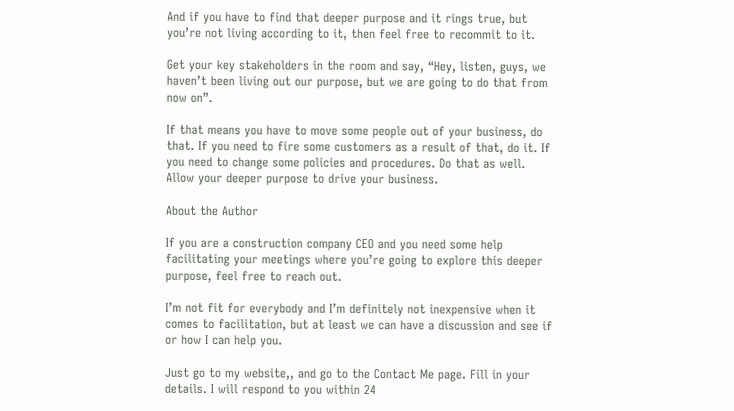And if you have to find that deeper purpose and it rings true, but you’re not living according to it, then feel free to recommit to it.

Get your key stakeholders in the room and say, “Hey, listen, guys, we haven’t been living out our purpose, but we are going to do that from now on”.

If that means you have to move some people out of your business, do that. If you need to fire some customers as a result of that, do it. If you need to change some policies and procedures. Do that as well. Allow your deeper purpose to drive your business.

About the Author

If you are a construction company CEO and you need some help facilitating your meetings where you’re going to explore this deeper purpose, feel free to reach out.

I’m not fit for everybody and I’m definitely not inexpensive when it comes to facilitation, but at least we can have a discussion and see if or how I can help you.

Just go to my website,, and go to the Contact Me page. Fill in your details. I will respond to you within 24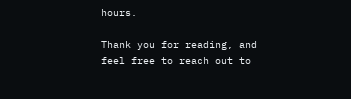hours.

Thank you for reading, and feel free to reach out to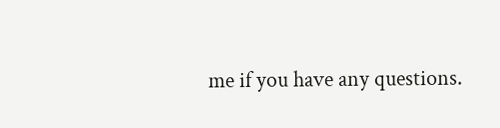me if you have any questions.